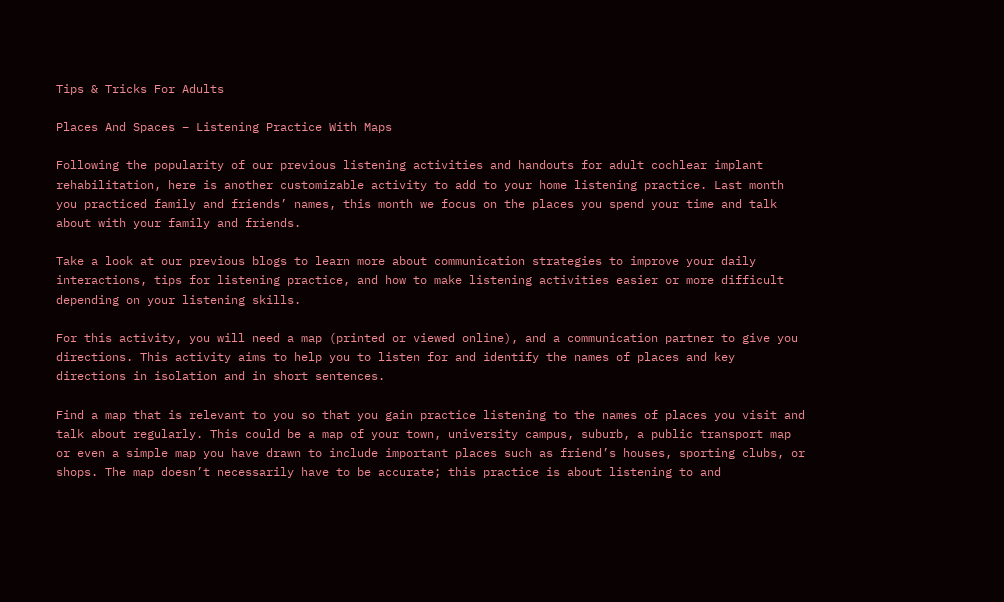Tips & Tricks For Adults

Places And Spaces – Listening Practice With Maps

Following the popularity of our previous listening activities and handouts for adult cochlear implant rehabilitation, here is another customizable activity to add to your home listening practice. Last month you practiced family and friends’ names, this month we focus on the places you spend your time and talk about with your family and friends.

Take a look at our previous blogs to learn more about communication strategies to improve your daily interactions, tips for listening practice, and how to make listening activities easier or more difficult depending on your listening skills.

For this activity, you will need a map (printed or viewed online), and a communication partner to give you directions. This activity aims to help you to listen for and identify the names of places and key directions in isolation and in short sentences.

Find a map that is relevant to you so that you gain practice listening to the names of places you visit and talk about regularly. This could be a map of your town, university campus, suburb, a public transport map or even a simple map you have drawn to include important places such as friend’s houses, sporting clubs, or shops. The map doesn’t necessarily have to be accurate; this practice is about listening to and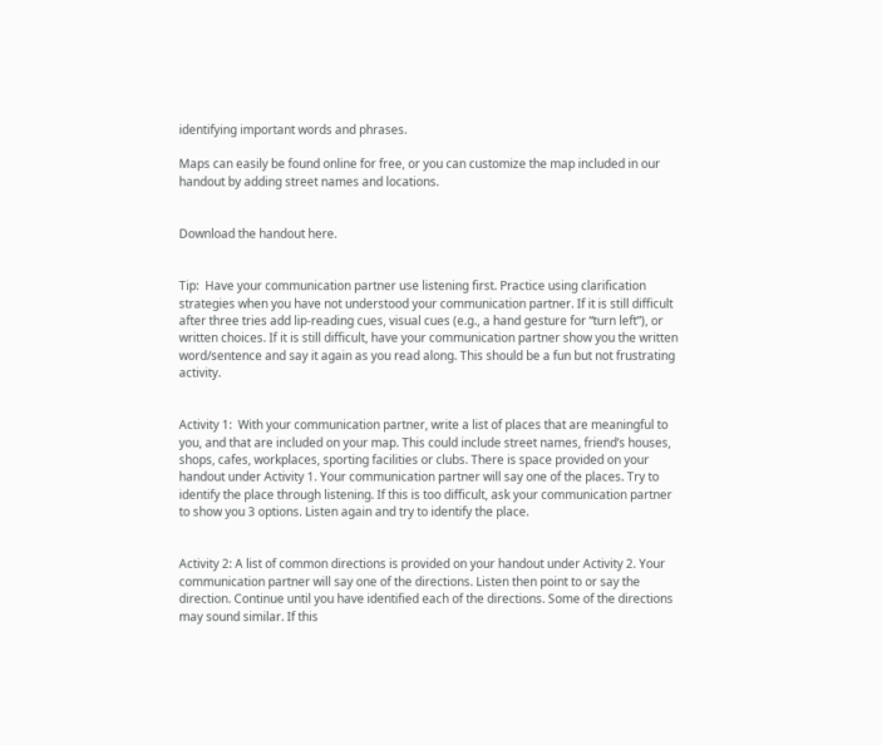identifying important words and phrases.

Maps can easily be found online for free, or you can customize the map included in our handout by adding street names and locations.


Download the handout here.


Tip:  Have your communication partner use listening first. Practice using clarification strategies when you have not understood your communication partner. If it is still difficult after three tries add lip-reading cues, visual cues (e.g., a hand gesture for “turn left”), or written choices. If it is still difficult, have your communication partner show you the written word/sentence and say it again as you read along. This should be a fun but not frustrating activity.


Activity 1:  With your communication partner, write a list of places that are meaningful to you, and that are included on your map. This could include street names, friend’s houses, shops, cafes, workplaces, sporting facilities or clubs. There is space provided on your handout under Activity 1. Your communication partner will say one of the places. Try to identify the place through listening. If this is too difficult, ask your communication partner to show you 3 options. Listen again and try to identify the place.


Activity 2: A list of common directions is provided on your handout under Activity 2. Your communication partner will say one of the directions. Listen then point to or say the direction. Continue until you have identified each of the directions. Some of the directions may sound similar. If this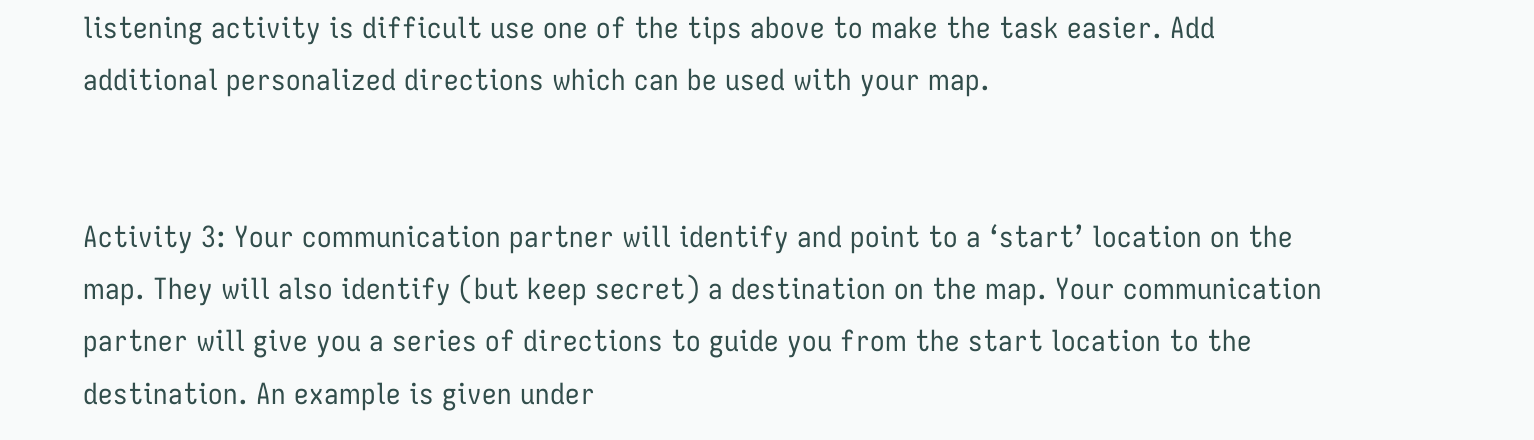listening activity is difficult use one of the tips above to make the task easier. Add additional personalized directions which can be used with your map.


Activity 3: Your communication partner will identify and point to a ‘start’ location on the map. They will also identify (but keep secret) a destination on the map. Your communication partner will give you a series of directions to guide you from the start location to the destination. An example is given under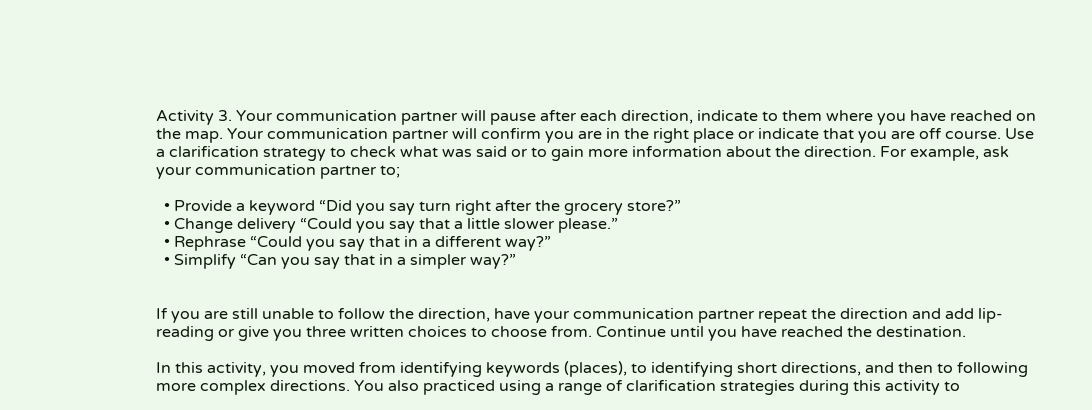Activity 3. Your communication partner will pause after each direction, indicate to them where you have reached on the map. Your communication partner will confirm you are in the right place or indicate that you are off course. Use a clarification strategy to check what was said or to gain more information about the direction. For example, ask your communication partner to;

  • Provide a keyword “Did you say turn right after the grocery store?”
  • Change delivery “Could you say that a little slower please.”
  • Rephrase “Could you say that in a different way?”
  • Simplify “Can you say that in a simpler way?”


If you are still unable to follow the direction, have your communication partner repeat the direction and add lip-reading or give you three written choices to choose from. Continue until you have reached the destination.

In this activity, you moved from identifying keywords (places), to identifying short directions, and then to following more complex directions. You also practiced using a range of clarification strategies during this activity to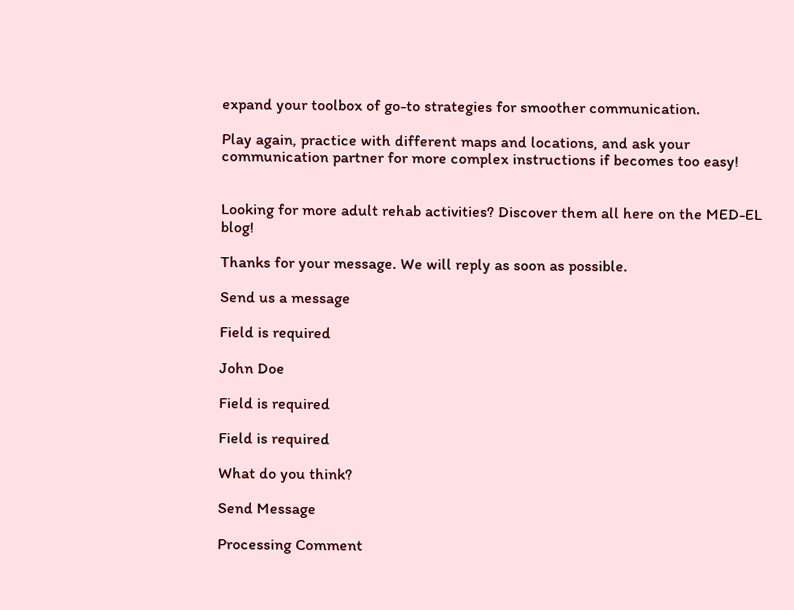expand your toolbox of go-to strategies for smoother communication.

Play again, practice with different maps and locations, and ask your communication partner for more complex instructions if becomes too easy!


Looking for more adult rehab activities? Discover them all here on the MED-EL blog!

Thanks for your message. We will reply as soon as possible.

Send us a message

Field is required

John Doe

Field is required

Field is required

What do you think?

Send Message

Processing Comment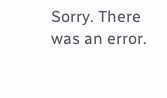Sorry. There was an error.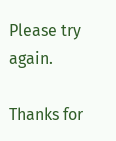Please try again.

Thanks for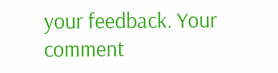your feedback. Your comment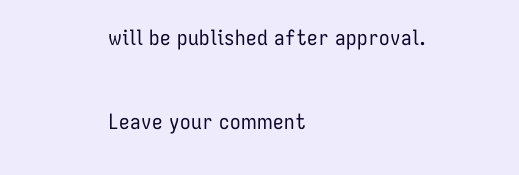will be published after approval.

Leave your comment